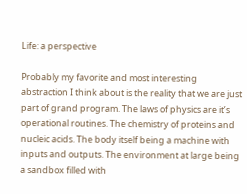Life: a perspective

Probably my favorite and most interesting abstraction I think about is the reality that we are just part of grand program. The laws of physics are it’s operational routines. The chemistry of proteins and nucleic acids. The body itself being a machine with inputs and outputs. The environment at large being a sandbox filled with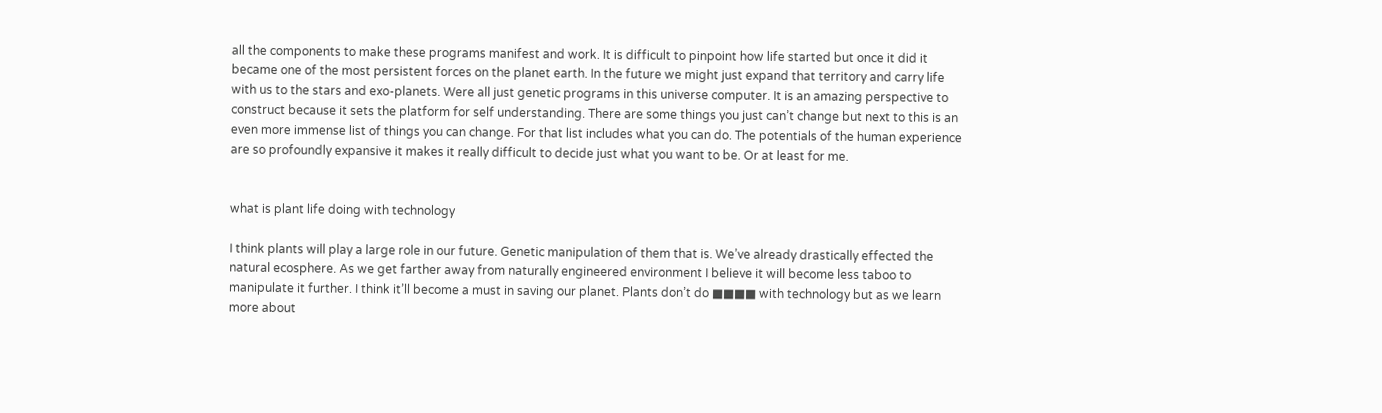all the components to make these programs manifest and work. It is difficult to pinpoint how life started but once it did it became one of the most persistent forces on the planet earth. In the future we might just expand that territory and carry life with us to the stars and exo-planets. Were all just genetic programs in this universe computer. It is an amazing perspective to construct because it sets the platform for self understanding. There are some things you just can’t change but next to this is an even more immense list of things you can change. For that list includes what you can do. The potentials of the human experience are so profoundly expansive it makes it really difficult to decide just what you want to be. Or at least for me.


what is plant life doing with technology

I think plants will play a large role in our future. Genetic manipulation of them that is. We’ve already drastically effected the natural ecosphere. As we get farther away from naturally engineered environment I believe it will become less taboo to manipulate it further. I think it’ll become a must in saving our planet. Plants don’t do ■■■■ with technology but as we learn more about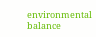environmental balance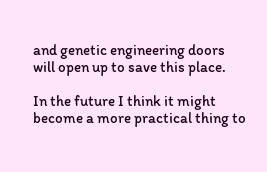and genetic engineering doors will open up to save this place.

In the future I think it might become a more practical thing to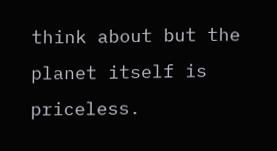think about but the planet itself is priceless.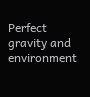Perfect gravity and environment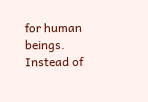for human beings. Instead of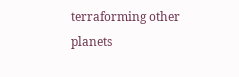terraforming other planets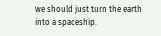we should just turn the earth into a spaceship.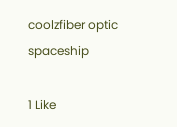coolzfiber optic spaceship

1 Like